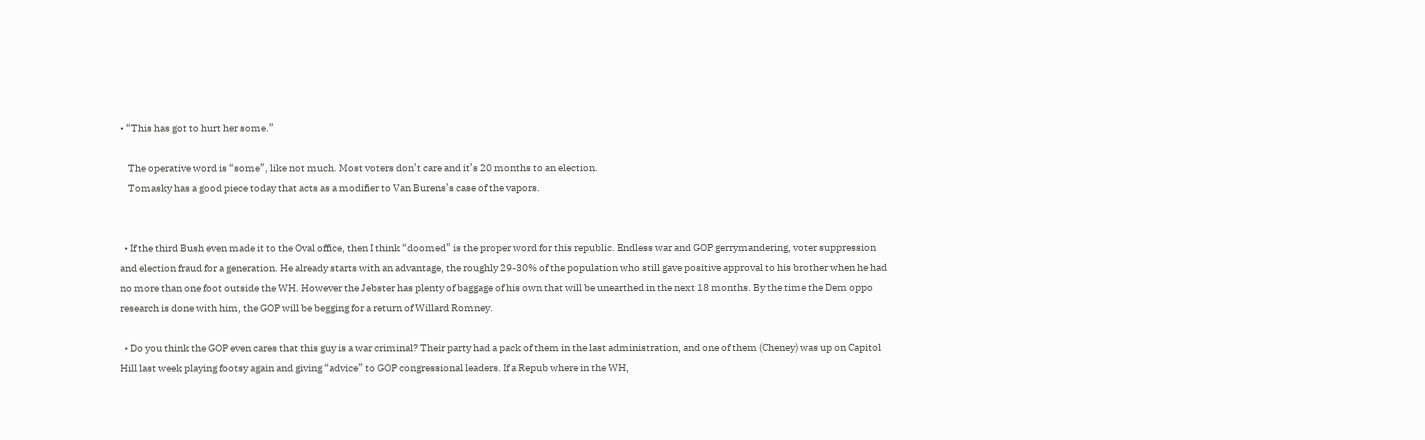• “This has got to hurt her some.”

    The operative word is “some”, like not much. Most voters don’t care and it’s 20 months to an election.
    Tomasky has a good piece today that acts as a modifier to Van Burens’s case of the vapors.


  • If the third Bush even made it to the Oval office, then I think “doomed” is the proper word for this republic. Endless war and GOP gerrymandering, voter suppression and election fraud for a generation. He already starts with an advantage, the roughly 29-30% of the population who still gave positive approval to his brother when he had no more than one foot outside the WH. However the Jebster has plenty of baggage of his own that will be unearthed in the next 18 months. By the time the Dem oppo research is done with him, the GOP will be begging for a return of Willard Romney.

  • Do you think the GOP even cares that this guy is a war criminal? Their party had a pack of them in the last administration, and one of them (Cheney) was up on Capitol Hill last week playing footsy again and giving “advice” to GOP congressional leaders. If a Repub where in the WH,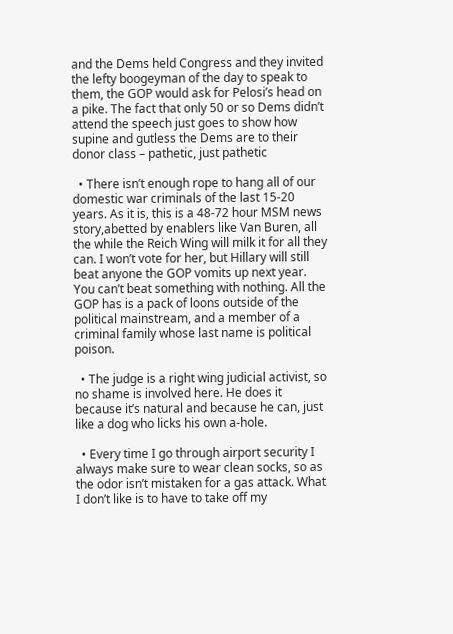and the Dems held Congress and they invited the lefty boogeyman of the day to speak to them, the GOP would ask for Pelosi’s head on a pike. The fact that only 50 or so Dems didn’t attend the speech just goes to show how supine and gutless the Dems are to their donor class – pathetic, just pathetic

  • There isn’t enough rope to hang all of our domestic war criminals of the last 15-20 years. As it is, this is a 48-72 hour MSM news story,abetted by enablers like Van Buren, all the while the Reich Wing will milk it for all they can. I won’t vote for her, but Hillary will still beat anyone the GOP vomits up next year. You can’t beat something with nothing. All the GOP has is a pack of loons outside of the political mainstream, and a member of a criminal family whose last name is political poison.

  • The judge is a right wing judicial activist, so no shame is involved here. He does it because it’s natural and because he can, just like a dog who licks his own a-hole.

  • Every time I go through airport security I always make sure to wear clean socks, so as the odor isn’t mistaken for a gas attack. What I don’t like is to have to take off my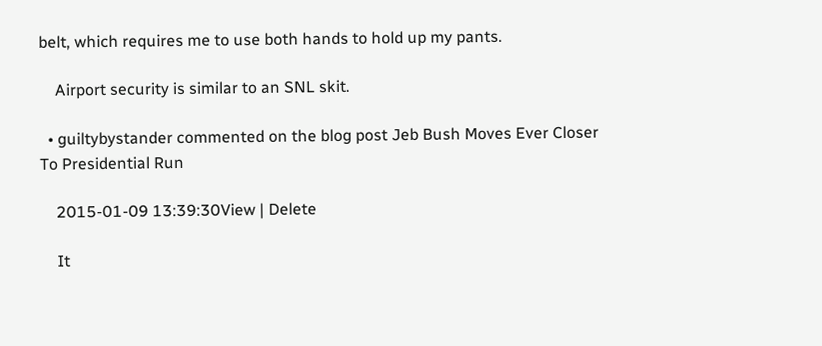belt, which requires me to use both hands to hold up my pants.

    Airport security is similar to an SNL skit.

  • guiltybystander commented on the blog post Jeb Bush Moves Ever Closer To Presidential Run

    2015-01-09 13:39:30View | Delete

    It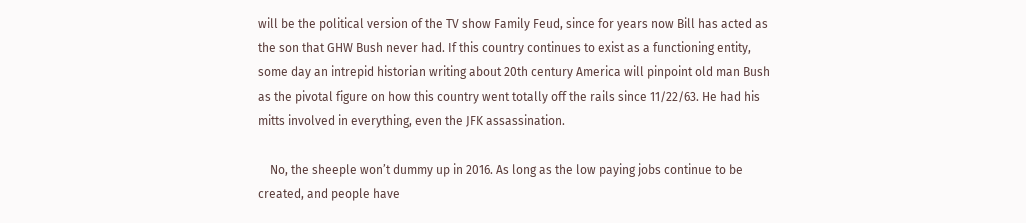will be the political version of the TV show Family Feud, since for years now Bill has acted as the son that GHW Bush never had. If this country continues to exist as a functioning entity, some day an intrepid historian writing about 20th century America will pinpoint old man Bush as the pivotal figure on how this country went totally off the rails since 11/22/63. He had his mitts involved in everything, even the JFK assassination.

    No, the sheeple won’t dummy up in 2016. As long as the low paying jobs continue to be created, and people have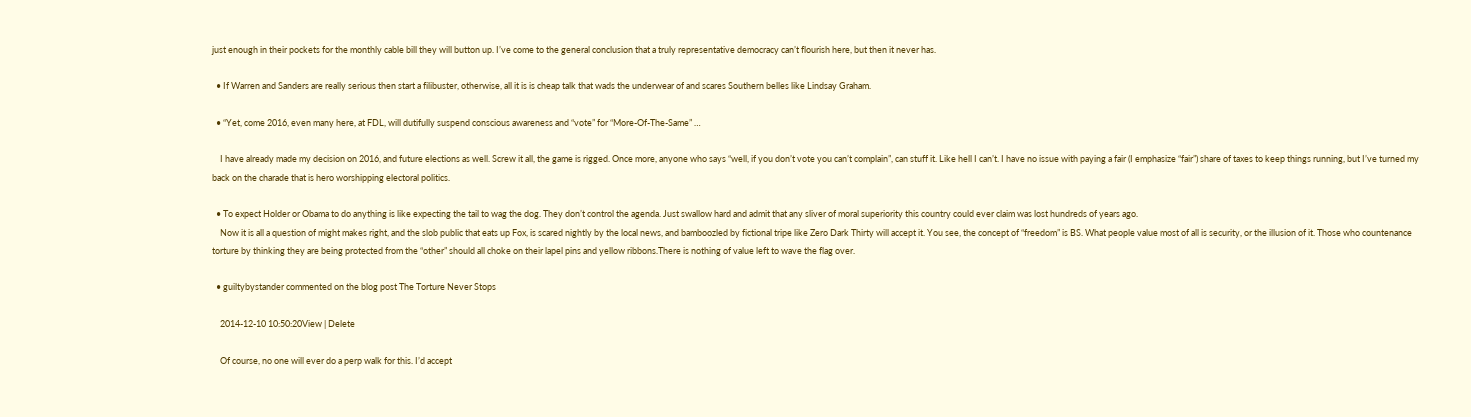just enough in their pockets for the monthly cable bill they will button up. I’ve come to the general conclusion that a truly representative democracy can’t flourish here, but then it never has.

  • If Warren and Sanders are really serious then start a filibuster, otherwise, all it is is cheap talk that wads the underwear of and scares Southern belles like Lindsay Graham.

  • “Yet, come 2016, even many here, at FDL, will dutifully suspend conscious awareness and “vote” for “More-Of-The-Same” …

    I have already made my decision on 2016, and future elections as well. Screw it all, the game is rigged. Once more, anyone who says “well, if you don’t vote you can’t complain”, can stuff it. Like hell I can’t. I have no issue with paying a fair (I emphasize “fair”) share of taxes to keep things running, but I’ve turned my back on the charade that is hero worshipping electoral politics.

  • To expect Holder or Obama to do anything is like expecting the tail to wag the dog. They don’t control the agenda. Just swallow hard and admit that any sliver of moral superiority this country could ever claim was lost hundreds of years ago.
    Now it is all a question of might makes right, and the slob public that eats up Fox, is scared nightly by the local news, and bamboozled by fictional tripe like Zero Dark Thirty will accept it. You see, the concept of “freedom” is BS. What people value most of all is security, or the illusion of it. Those who countenance torture by thinking they are being protected from the “other” should all choke on their lapel pins and yellow ribbons.There is nothing of value left to wave the flag over.

  • guiltybystander commented on the blog post The Torture Never Stops

    2014-12-10 10:50:20View | Delete

    Of course, no one will ever do a perp walk for this. I’d accept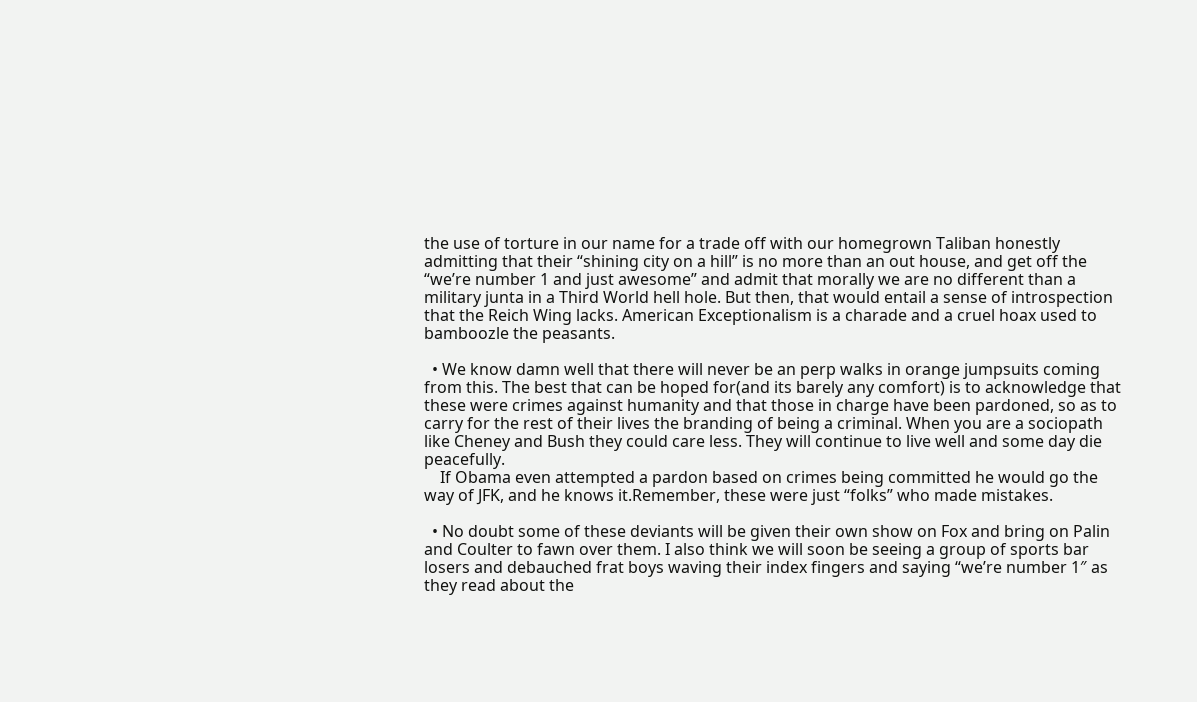the use of torture in our name for a trade off with our homegrown Taliban honestly admitting that their “shining city on a hill” is no more than an out house, and get off the “we’re number 1 and just awesome” and admit that morally we are no different than a military junta in a Third World hell hole. But then, that would entail a sense of introspection that the Reich Wing lacks. American Exceptionalism is a charade and a cruel hoax used to bamboozle the peasants.

  • We know damn well that there will never be an perp walks in orange jumpsuits coming from this. The best that can be hoped for(and its barely any comfort) is to acknowledge that these were crimes against humanity and that those in charge have been pardoned, so as to carry for the rest of their lives the branding of being a criminal. When you are a sociopath like Cheney and Bush they could care less. They will continue to live well and some day die peacefully.
    If Obama even attempted a pardon based on crimes being committed he would go the way of JFK, and he knows it.Remember, these were just “folks” who made mistakes.

  • No doubt some of these deviants will be given their own show on Fox and bring on Palin and Coulter to fawn over them. I also think we will soon be seeing a group of sports bar losers and debauched frat boys waving their index fingers and saying “we’re number 1″ as they read about the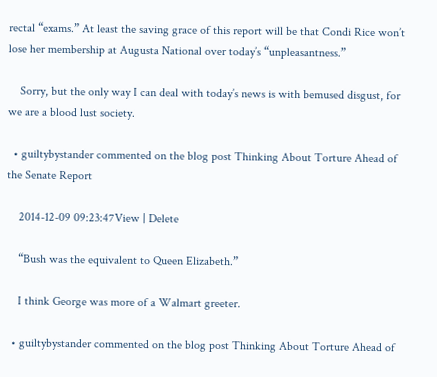rectal “exams.” At least the saving grace of this report will be that Condi Rice won’t lose her membership at Augusta National over today’s “unpleasantness.”

    Sorry, but the only way I can deal with today’s news is with bemused disgust, for we are a blood lust society.

  • guiltybystander commented on the blog post Thinking About Torture Ahead of the Senate Report

    2014-12-09 09:23:47View | Delete

    “Bush was the equivalent to Queen Elizabeth.”

    I think George was more of a Walmart greeter.

  • guiltybystander commented on the blog post Thinking About Torture Ahead of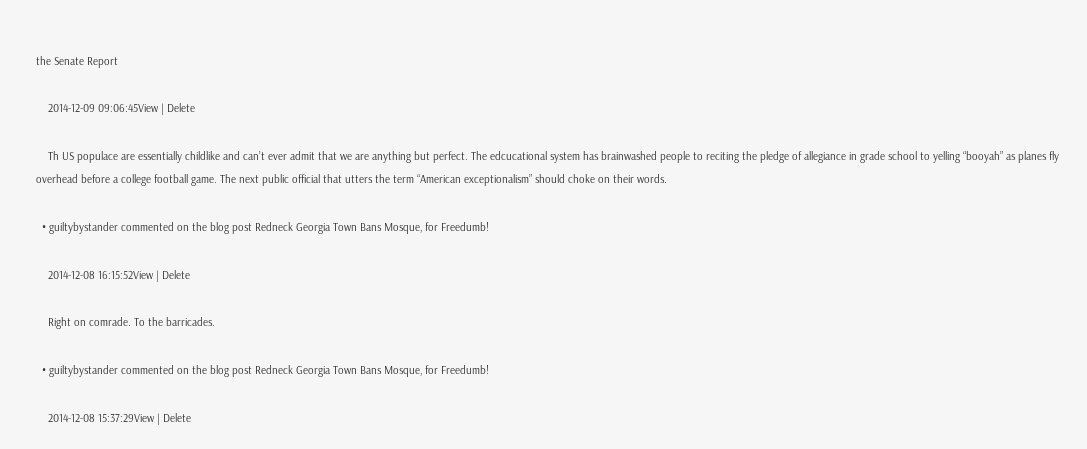the Senate Report

    2014-12-09 09:06:45View | Delete

    Th US populace are essentially childlike and can’t ever admit that we are anything but perfect. The edcucational system has brainwashed people to reciting the pledge of allegiance in grade school to yelling “booyah” as planes fly overhead before a college football game. The next public official that utters the term “American exceptionalism” should choke on their words.

  • guiltybystander commented on the blog post Redneck Georgia Town Bans Mosque, for Freedumb!

    2014-12-08 16:15:52View | Delete

    Right on comrade. To the barricades.

  • guiltybystander commented on the blog post Redneck Georgia Town Bans Mosque, for Freedumb!

    2014-12-08 15:37:29View | Delete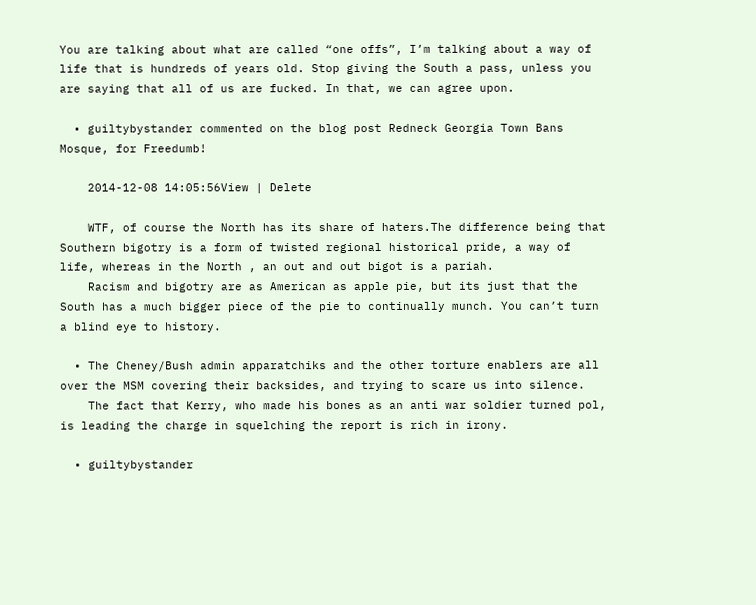You are talking about what are called “one offs”, I’m talking about a way of life that is hundreds of years old. Stop giving the South a pass, unless you are saying that all of us are fucked. In that, we can agree upon.

  • guiltybystander commented on the blog post Redneck Georgia Town Bans Mosque, for Freedumb!

    2014-12-08 14:05:56View | Delete

    WTF, of course the North has its share of haters.The difference being that Southern bigotry is a form of twisted regional historical pride, a way of life, whereas in the North , an out and out bigot is a pariah.
    Racism and bigotry are as American as apple pie, but its just that the South has a much bigger piece of the pie to continually munch. You can’t turn a blind eye to history.

  • The Cheney/Bush admin apparatchiks and the other torture enablers are all over the MSM covering their backsides, and trying to scare us into silence.
    The fact that Kerry, who made his bones as an anti war soldier turned pol, is leading the charge in squelching the report is rich in irony.

  • guiltybystander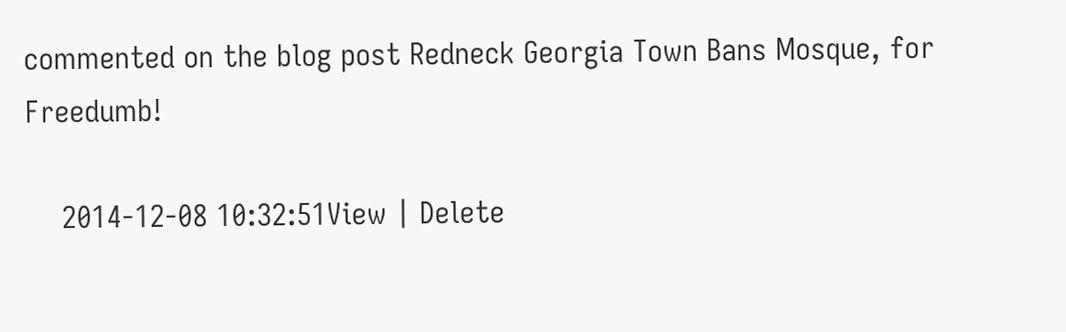commented on the blog post Redneck Georgia Town Bans Mosque, for Freedumb!

    2014-12-08 10:32:51View | Delete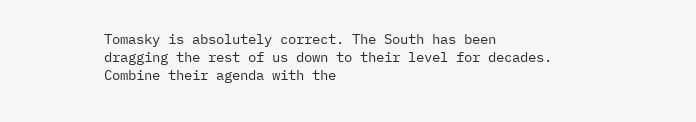Tomasky is absolutely correct. The South has been dragging the rest of us down to their level for decades. Combine their agenda with the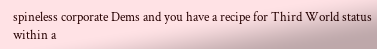spineless corporate Dems and you have a recipe for Third World status within a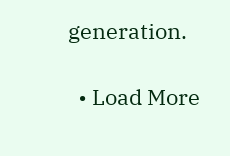generation.

  • Load More